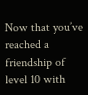Now that you’ve reached a friendship of level 10 with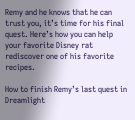Remy and he knows that he can trust you, it’s time for his final quest. Here’s how you can help your favorite Disney rat rediscover one of his favorite recipes.

How to finish Remy’s last quest in Dreamlight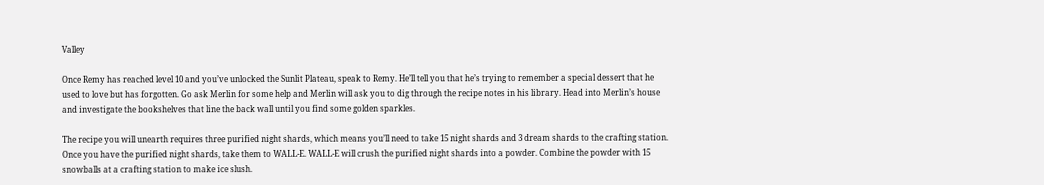Valley

Once Remy has reached level 10 and you’ve unlocked the Sunlit Plateau, speak to Remy. He’ll tell you that he’s trying to remember a special dessert that he used to love but has forgotten. Go ask Merlin for some help and Merlin will ask you to dig through the recipe notes in his library. Head into Merlin’s house and investigate the bookshelves that line the back wall until you find some golden sparkles.

The recipe you will unearth requires three purified night shards, which means you’ll need to take 15 night shards and 3 dream shards to the crafting station. Once you have the purified night shards, take them to WALL-E. WALL-E will crush the purified night shards into a powder. Combine the powder with 15 snowballs at a crafting station to make ice slush.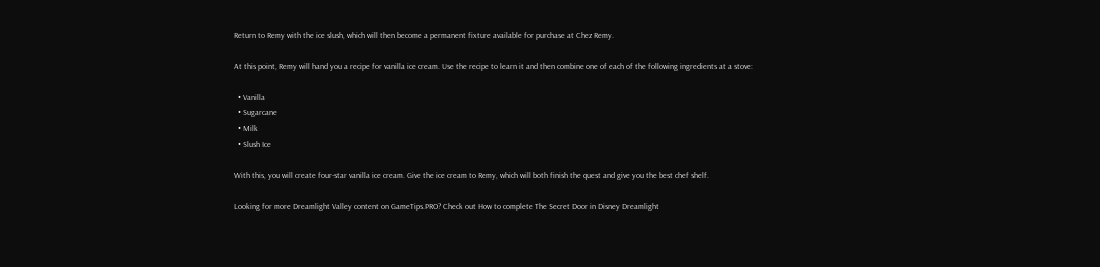Return to Remy with the ice slush, which will then become a permanent fixture available for purchase at Chez Remy.

At this point, Remy will hand you a recipe for vanilla ice cream. Use the recipe to learn it and then combine one of each of the following ingredients at a stove:

  • Vanilla
  • Sugarcane
  • Milk
  • Slush Ice

With this, you will create four-star vanilla ice cream. Give the ice cream to Remy, which will both finish the quest and give you the best chef shelf.

Looking for more Dreamlight Valley content on GameTips.PRO? Check out How to complete The Secret Door in Disney Dreamlight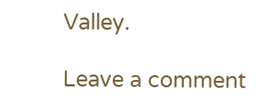Valley.

Leave a comment